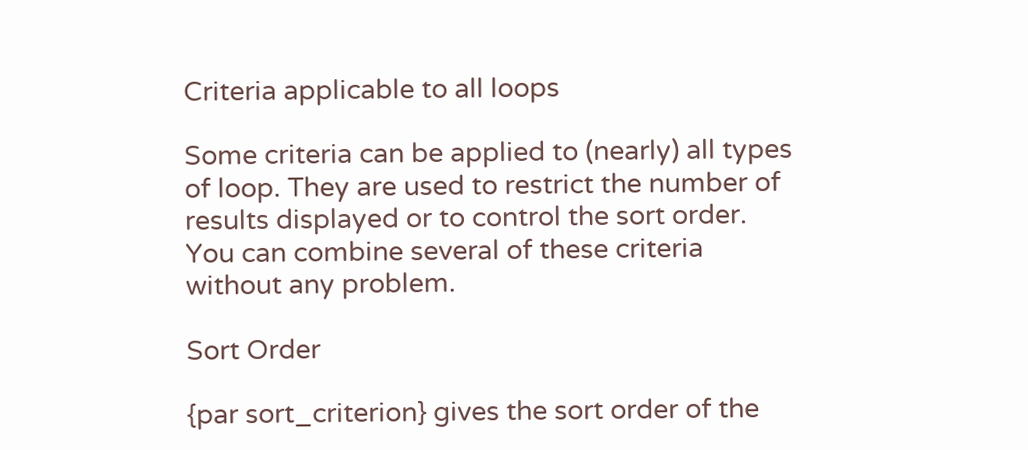Criteria applicable to all loops

Some criteria can be applied to (nearly) all types of loop. They are used to restrict the number of results displayed or to control the sort order. You can combine several of these criteria without any problem.

Sort Order

{par sort_criterion} gives the sort order of the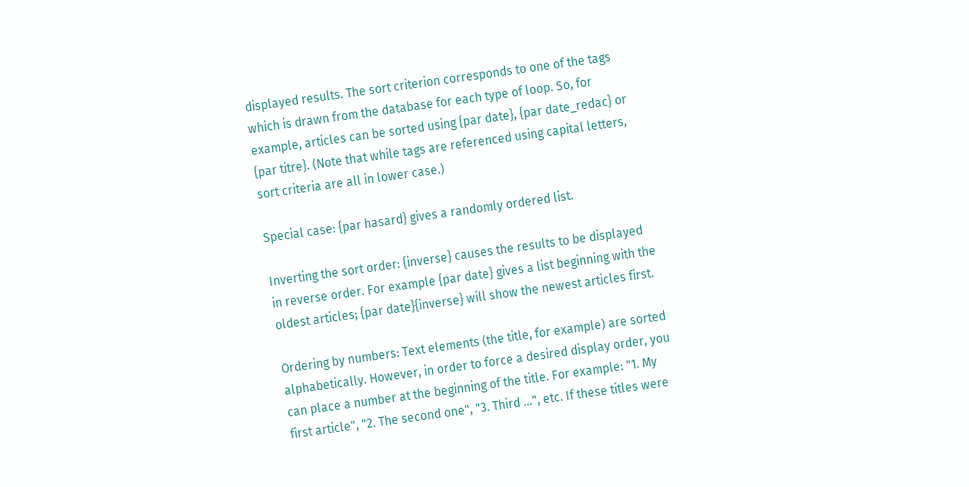displayed results. The sort criterion corresponds to one of the tags which is drawn from the database for each type of loop. So, for example, articles can be sorted using {par date}, {par date_redac} or {par titre}. (Note that while tags are referenced using capital letters, sort criteria are all in lower case.)

Special case: {par hasard} gives a randomly ordered list.

Inverting the sort order: {inverse} causes the results to be displayed in reverse order. For example {par date} gives a list beginning with the oldest articles; {par date}{inverse} will show the newest articles first.

Ordering by numbers: Text elements (the title, for example) are sorted alphabetically. However, in order to force a desired display order, you can place a number at the beginning of the title. For example: "1. My first article", "2. The second one", "3. Third …", etc. If these titles were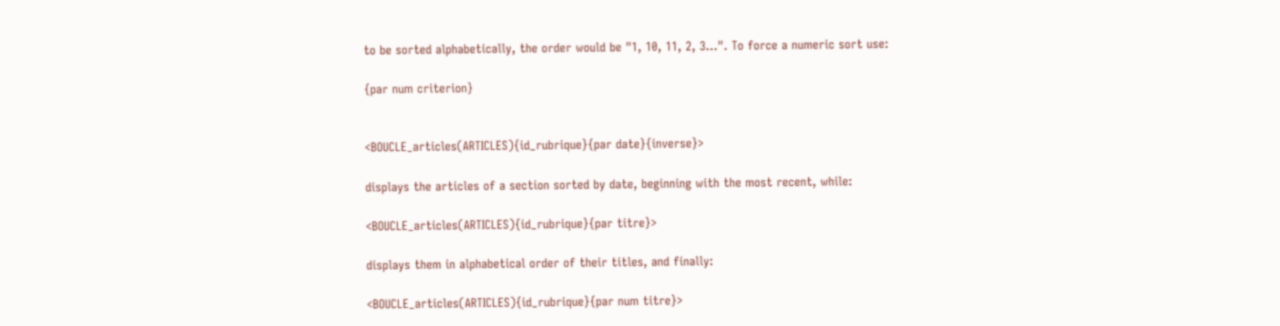to be sorted alphabetically, the order would be "1, 10, 11, 2, 3…". To force a numeric sort use:

{par num criterion}


<BOUCLE_articles(ARTICLES){id_rubrique}{par date}{inverse}>

displays the articles of a section sorted by date, beginning with the most recent, while:

<BOUCLE_articles(ARTICLES){id_rubrique}{par titre}>

displays them in alphabetical order of their titles, and finally:

<BOUCLE_articles(ARTICLES){id_rubrique}{par num titre}>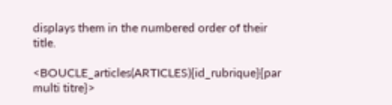displays them in the numbered order of their title.

<BOUCLE_articles(ARTICLES){id_rubrique}{par multi titre}>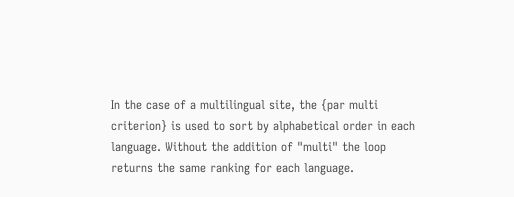In the case of a multilingual site, the {par multi criterion} is used to sort by alphabetical order in each language. Without the addition of "multi" the loop returns the same ranking for each language.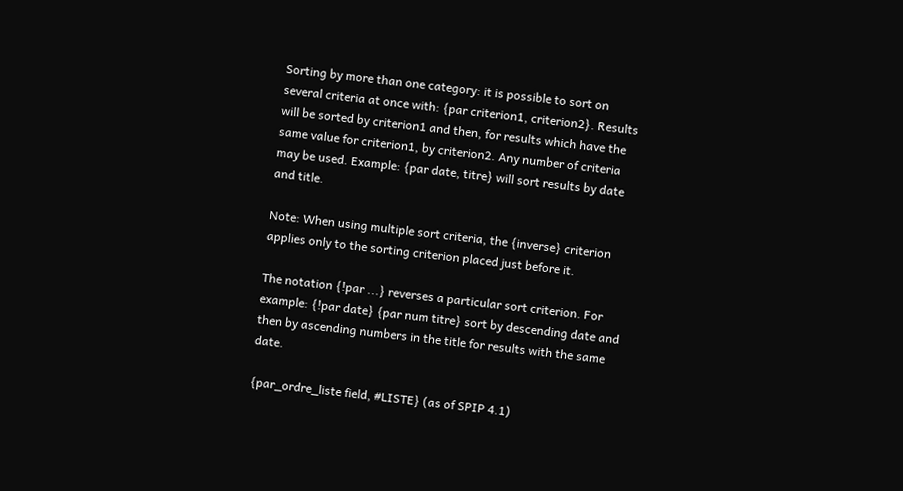Sorting by more than one category: it is possible to sort on several criteria at once with: {par criterion1, criterion2}. Results will be sorted by criterion1 and then, for results which have the same value for criterion1, by criterion2. Any number of criteria may be used. Example: {par date, titre} will sort results by date and title.

Note: When using multiple sort criteria, the {inverse} criterion applies only to the sorting criterion placed just before it.

The notation {!par ...} reverses a particular sort criterion. For example: {!par date} {par num titre} sort by descending date and then by ascending numbers in the title for results with the same date.

{par_ordre_liste field, #LISTE} (as of SPIP 4.1)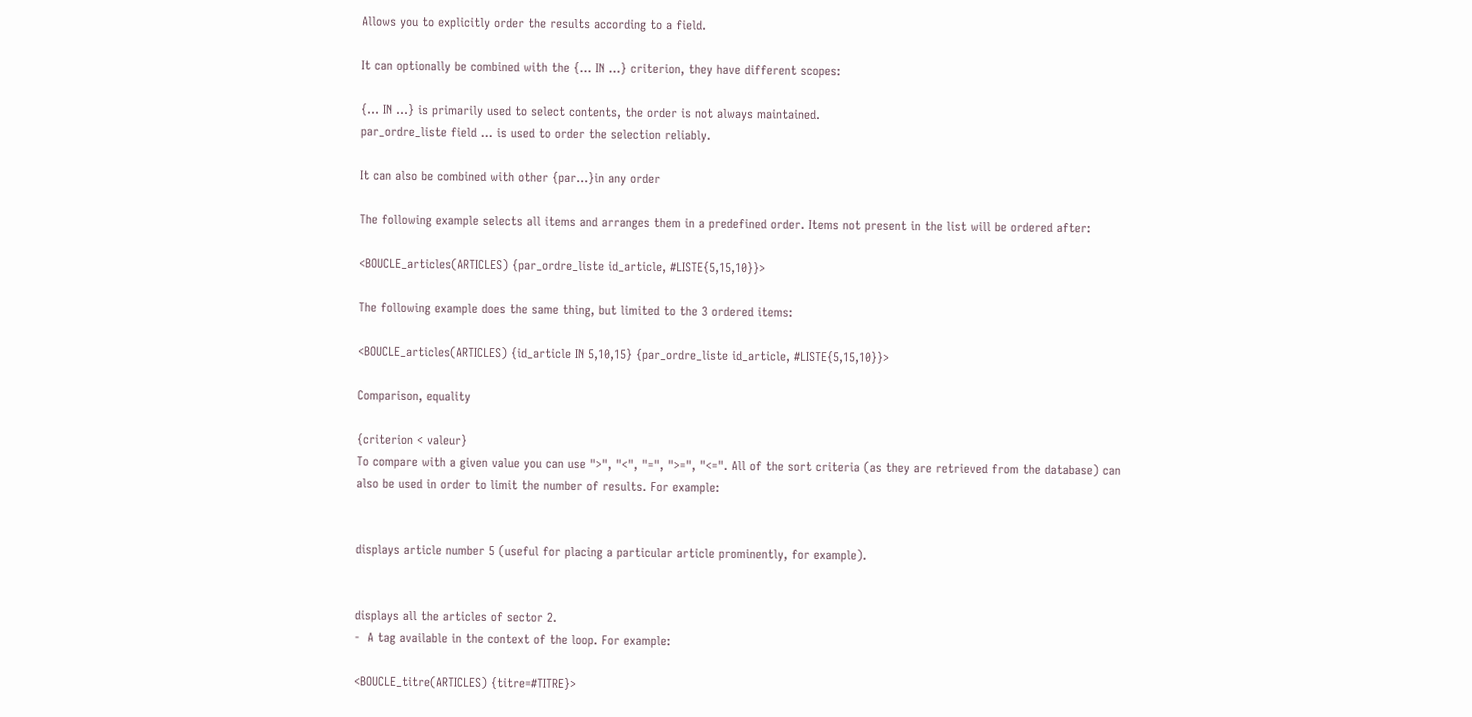Allows you to explicitly order the results according to a field.

It can optionally be combined with the {… IN …} criterion, they have different scopes:

{… IN …} is primarily used to select contents, the order is not always maintained.
par_ordre_liste field ... is used to order the selection reliably.

It can also be combined with other {par...}in any order

The following example selects all items and arranges them in a predefined order. Items not present in the list will be ordered after:

<BOUCLE_articles(ARTICLES) {par_ordre_liste id_article, #LISTE{5,15,10}}>

The following example does the same thing, but limited to the 3 ordered items:

<BOUCLE_articles(ARTICLES) {id_article IN 5,10,15} {par_ordre_liste id_article, #LISTE{5,15,10}}>

Comparison, equality

{criterion < valeur}
To compare with a given value you can use ">", "<", "=", ">=", "<=". All of the sort criteria (as they are retrieved from the database) can also be used in order to limit the number of results. For example:


displays article number 5 (useful for placing a particular article prominently, for example).


displays all the articles of sector 2.
-  A tag available in the context of the loop. For example:

<BOUCLE_titre(ARTICLES) {titre=#TITRE}>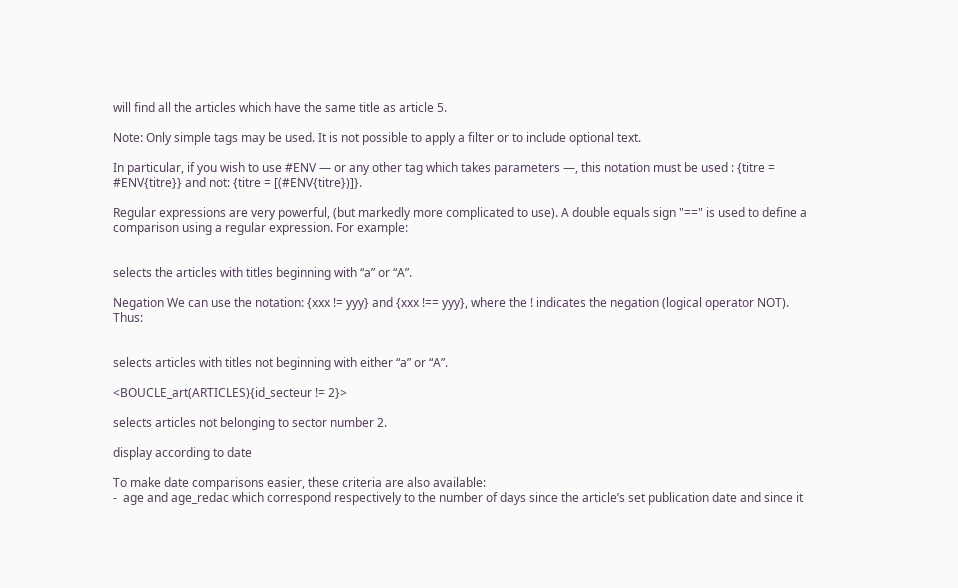will find all the articles which have the same title as article 5.

Note: Only simple tags may be used. It is not possible to apply a filter or to include optional text.

In particular, if you wish to use #ENV — or any other tag which takes parameters —, this notation must be used : {titre = #ENV{titre}} and not: {titre = [(#ENV{titre})]}.

Regular expressions are very powerful, (but markedly more complicated to use). A double equals sign "==" is used to define a comparison using a regular expression. For example:


selects the articles with titles beginning with “a” or “A”.

Negation We can use the notation: {xxx != yyy} and {xxx !== yyy}, where the ! indicates the negation (logical operator NOT). Thus:


selects articles with titles not beginning with either “a” or “A”.

<BOUCLE_art(ARTICLES){id_secteur != 2}>

selects articles not belonging to sector number 2.

display according to date

To make date comparisons easier, these criteria are also available:
-  age and age_redac which correspond respectively to the number of days since the article’s set publication date and since it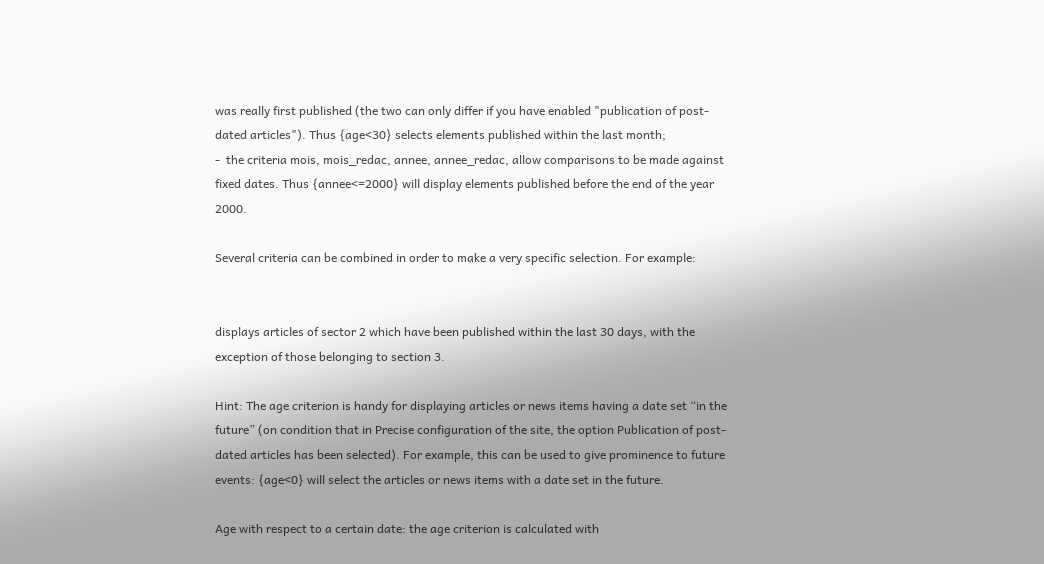was really first published (the two can only differ if you have enabled "publication of post-dated articles"). Thus {age<30} selects elements published within the last month;
-  the criteria mois, mois_redac, annee, annee_redac, allow comparisons to be made against fixed dates. Thus {annee<=2000} will display elements published before the end of the year 2000.

Several criteria can be combined in order to make a very specific selection. For example:


displays articles of sector 2 which have been published within the last 30 days, with the exception of those belonging to section 3.

Hint: The age criterion is handy for displaying articles or news items having a date set “in the future” (on condition that in Precise configuration of the site, the option Publication of post-dated articles has been selected). For example, this can be used to give prominence to future events: {age<0} will select the articles or news items with a date set in the future.

Age with respect to a certain date: the age criterion is calculated with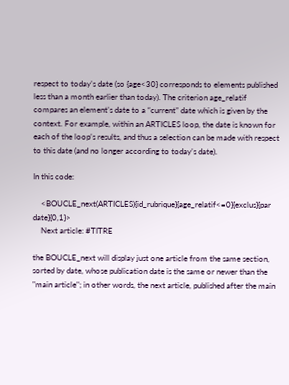respect to today’s date (so {age<30} corresponds to elements published less than a month earlier than today). The criterion age_relatif compares an element’s date to a “current” date which is given by the context. For example, within an ARTICLES loop, the date is known for each of the loop’s results, and thus a selection can be made with respect to this date (and no longer according to today’s date).

In this code:

    <BOUCLE_next(ARTICLES){id_rubrique}{age_relatif<=0}{exclus}{par date}{0,1}>
    Next article: #TITRE

the BOUCLE_next will display just one article from the same section, sorted by date, whose publication date is the same or newer than the "main article"; in other words, the next article, published after the main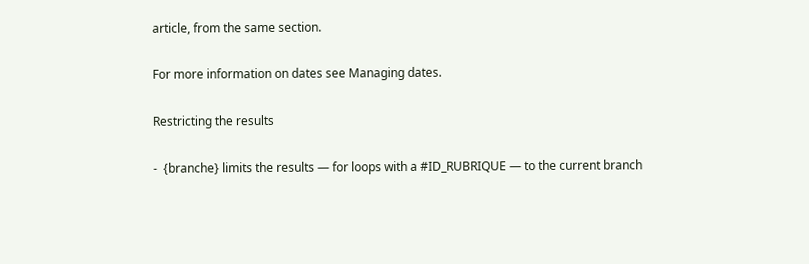article, from the same section.

For more information on dates see Managing dates.

Restricting the results

-  {branche} limits the results — for loops with a #ID_RUBRIQUE — to the current branch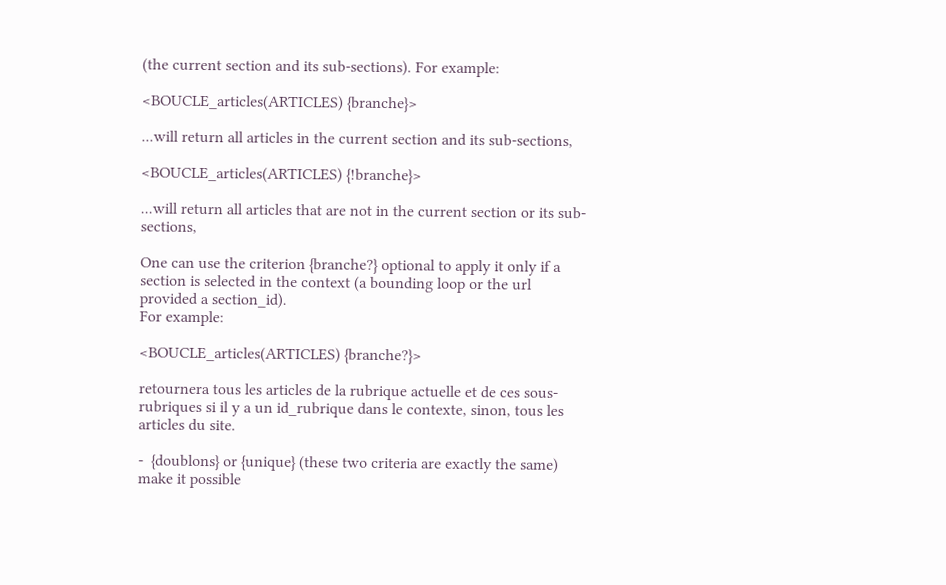(the current section and its sub-sections). For example:

<BOUCLE_articles(ARTICLES) {branche}>

...will return all articles in the current section and its sub-sections,

<BOUCLE_articles(ARTICLES) {!branche}>

...will return all articles that are not in the current section or its sub-sections,

One can use the criterion {branche?} optional to apply it only if a section is selected in the context (a bounding loop or the url provided a section_id).
For example:

<BOUCLE_articles(ARTICLES) {branche?}>

retournera tous les articles de la rubrique actuelle et de ces sous-rubriques si il y a un id_rubrique dans le contexte, sinon, tous les articles du site.

-  {doublons} or {unique} (these two criteria are exactly the same) make it possible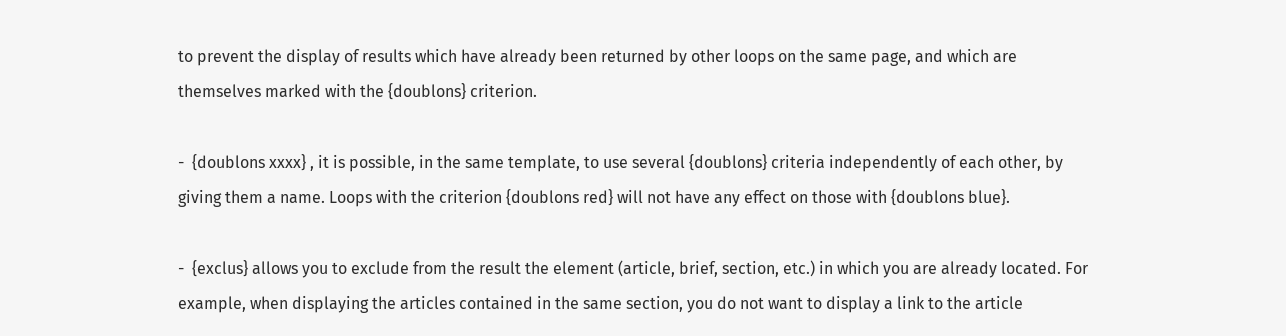to prevent the display of results which have already been returned by other loops on the same page, and which are themselves marked with the {doublons} criterion.

-  {doublons xxxx} , it is possible, in the same template, to use several {doublons} criteria independently of each other, by giving them a name. Loops with the criterion {doublons red} will not have any effect on those with {doublons blue}.

-  {exclus} allows you to exclude from the result the element (article, brief, section, etc.) in which you are already located. For example, when displaying the articles contained in the same section, you do not want to display a link to the article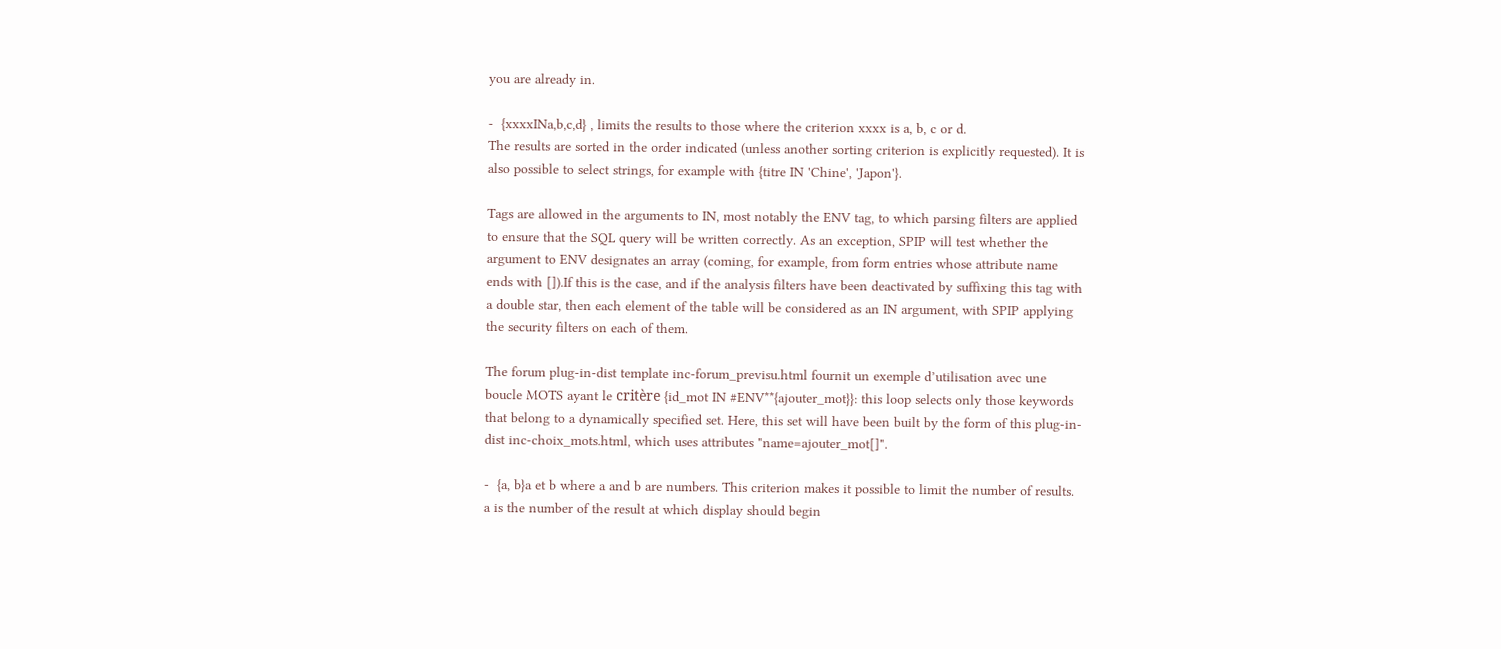you are already in.

-  {xxxxINa,b,c,d} , limits the results to those where the criterion xxxx is a, b, c or d.
The results are sorted in the order indicated (unless another sorting criterion is explicitly requested). It is also possible to select strings, for example with {titre IN 'Chine', 'Japon'}.

Tags are allowed in the arguments to IN, most notably the ENV tag, to which parsing filters are applied to ensure that the SQL query will be written correctly. As an exception, SPIP will test whether the argument to ENV designates an array (coming, for example, from form entries whose attribute name ends with []).If this is the case, and if the analysis filters have been deactivated by suffixing this tag with a double star, then each element of the table will be considered as an IN argument, with SPIP applying the security filters on each of them.

The forum plug-in-dist template inc-forum_previsu.html fournit un exemple d’utilisation avec une boucle MOTS ayant le critère {id_mot IN #ENV**{ajouter_mot}}: this loop selects only those keywords that belong to a dynamically specified set. Here, this set will have been built by the form of this plug-in-dist inc-choix_mots.html, which uses attributes "name=ajouter_mot[]".

-  {a, b}a et b where a and b are numbers. This criterion makes it possible to limit the number of results. a is the number of the result at which display should begin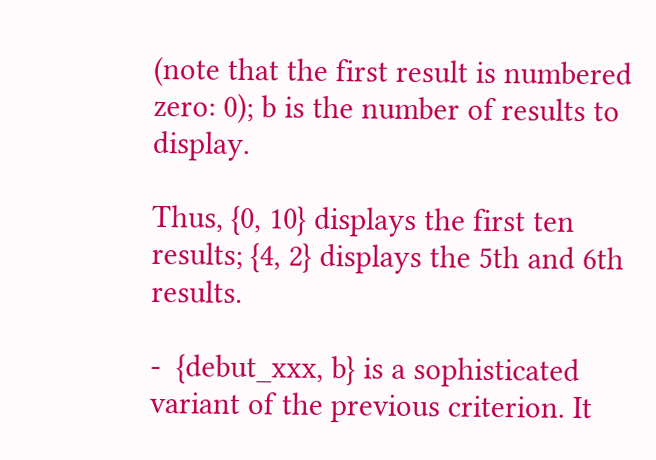(note that the first result is numbered zero: 0); b is the number of results to display.

Thus, {0, 10} displays the first ten results; {4, 2} displays the 5th and 6th results.

-  {debut_xxx, b} is a sophisticated variant of the previous criterion. It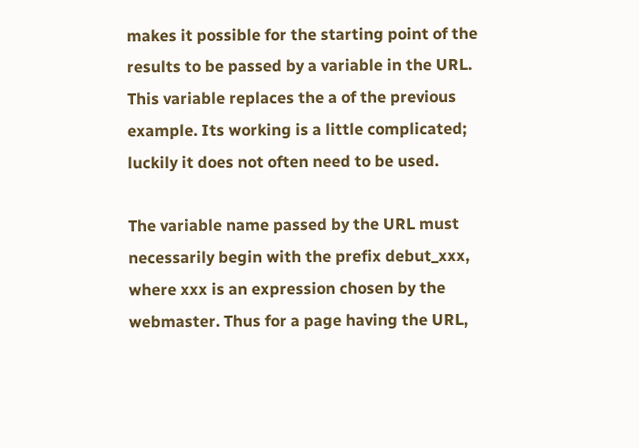makes it possible for the starting point of the results to be passed by a variable in the URL. This variable replaces the a of the previous example. Its working is a little complicated; luckily it does not often need to be used.

The variable name passed by the URL must necessarily begin with the prefix debut_xxx, where xxx is an expression chosen by the webmaster. Thus for a page having the URL,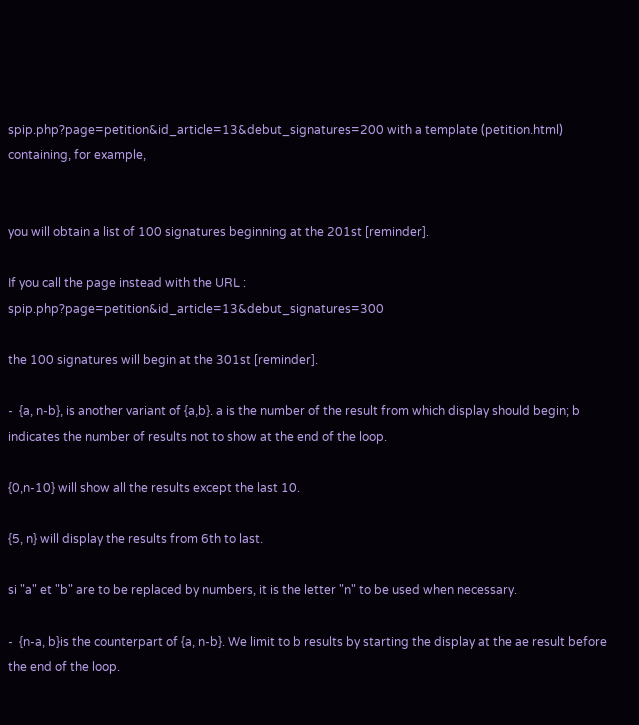spip.php?page=petition&id_article=13&debut_signatures=200 with a template (petition.html) containing, for example,


you will obtain a list of 100 signatures beginning at the 201st [reminder].

If you call the page instead with the URL : spip.php?page=petition&id_article=13&debut_signatures=300

the 100 signatures will begin at the 301st [reminder].

-  {a, n-b}, is another variant of {a,b}. a is the number of the result from which display should begin; b indicates the number of results not to show at the end of the loop.

{0,n-10} will show all the results except the last 10.

{5, n} will display the results from 6th to last.

si "a" et "b" are to be replaced by numbers, it is the letter "n" to be used when necessary.

-  {n-a, b}is the counterpart of {a, n-b}. We limit to b results by starting the display at the ae result before the end of the loop.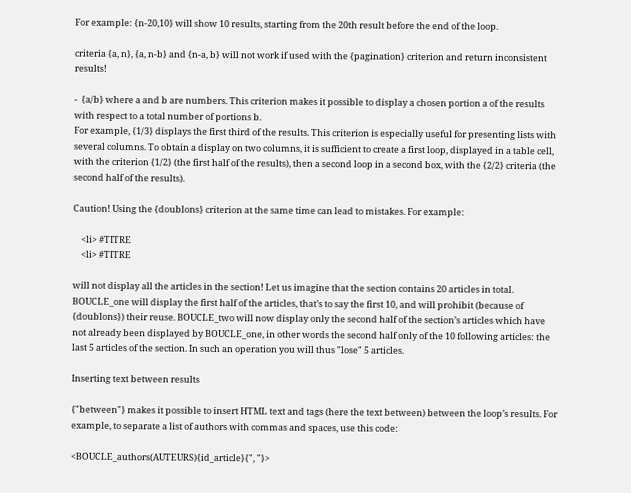For example: {n-20,10} will show 10 results, starting from the 20th result before the end of the loop.

criteria {a, n}, {a, n-b} and {n-a, b} will not work if used with the {pagination} criterion and return inconsistent results!

-  {a/b} where a and b are numbers. This criterion makes it possible to display a chosen portion a of the results with respect to a total number of portions b.
For example, {1/3} displays the first third of the results. This criterion is especially useful for presenting lists with several columns. To obtain a display on two columns, it is sufficient to create a first loop, displayed in a table cell, with the criterion {1/2} (the first half of the results), then a second loop in a second box, with the {2/2} criteria (the second half of the results).

Caution! Using the {doublons} criterion at the same time can lead to mistakes. For example:

    <li> #TITRE
    <li> #TITRE

will not display all the articles in the section! Let us imagine that the section contains 20 articles in total. BOUCLE_one will display the first half of the articles, that’s to say the first 10, and will prohibit (because of {doublons}) their reuse. BOUCLE_two will now display only the second half of the section’s articles which have not already been displayed by BOUCLE_one, in other words the second half only of the 10 following articles: the last 5 articles of the section. In such an operation you will thus "lose" 5 articles.

Inserting text between results

{"between"} makes it possible to insert HTML text and tags (here the text between) between the loop’s results. For example, to separate a list of authors with commas and spaces, use this code:

<BOUCLE_authors(AUTEURS){id_article}{", "}>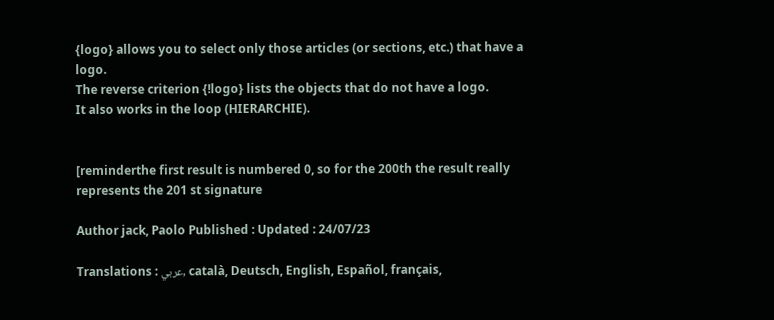{logo} allows you to select only those articles (or sections, etc.) that have a logo.
The reverse criterion {!logo} lists the objects that do not have a logo.
It also works in the loop (HIERARCHIE).


[reminderthe first result is numbered 0, so for the 200th the result really represents the 201 st signature

Author jack, Paolo Published : Updated : 24/07/23

Translations : عربي, català, Deutsch, English, Español, français,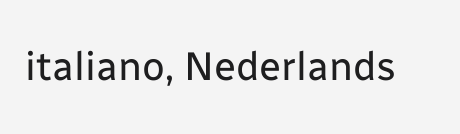italiano, Nederlands